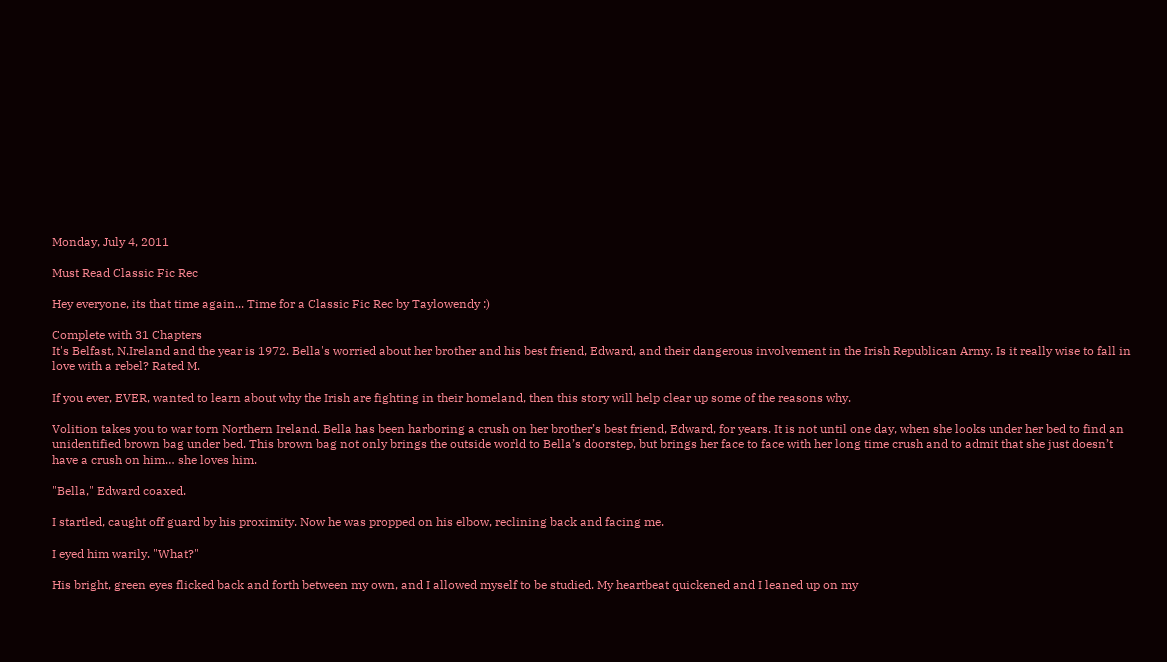Monday, July 4, 2011

Must Read Classic Fic Rec

Hey everyone, its that time again... Time for a Classic Fic Rec by Taylowendy :)

Complete with 31 Chapters
It's Belfast, N.Ireland and the year is 1972. Bella's worried about her brother and his best friend, Edward, and their dangerous involvement in the Irish Republican Army. Is it really wise to fall in love with a rebel? Rated M.

If you ever, EVER, wanted to learn about why the Irish are fighting in their homeland, then this story will help clear up some of the reasons why.

Volition takes you to war torn Northern Ireland. Bella has been harboring a crush on her brother’s best friend, Edward, for years. It is not until one day, when she looks under her bed to find an unidentified brown bag under bed. This brown bag not only brings the outside world to Bella’s doorstep, but brings her face to face with her long time crush and to admit that she just doesn’t have a crush on him… she loves him.

"Bella," Edward coaxed.

I startled, caught off guard by his proximity. Now he was propped on his elbow, reclining back and facing me.

I eyed him warily. "What?"

His bright, green eyes flicked back and forth between my own, and I allowed myself to be studied. My heartbeat quickened and I leaned up on my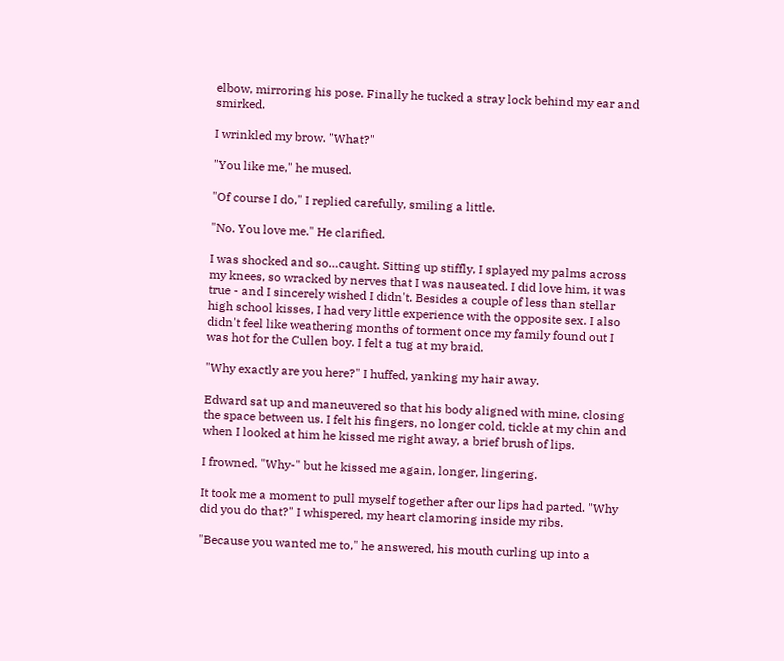elbow, mirroring his pose. Finally he tucked a stray lock behind my ear and smirked.

I wrinkled my brow. "What?"

"You like me," he mused.

"Of course I do," I replied carefully, smiling a little.

"No. You love me." He clarified.

I was shocked and so…caught. Sitting up stiffly, I splayed my palms across my knees, so wracked by nerves that I was nauseated. I did love him, it was true - and I sincerely wished I didn't. Besides a couple of less than stellar high school kisses, I had very little experience with the opposite sex. I also didn't feel like weathering months of torment once my family found out I was hot for the Cullen boy. I felt a tug at my braid.

"Why exactly are you here?" I huffed, yanking my hair away.

Edward sat up and maneuvered so that his body aligned with mine, closing the space between us. I felt his fingers, no longer cold, tickle at my chin and when I looked at him he kissed me right away, a brief brush of lips.

I frowned. "Why-" but he kissed me again, longer, lingering.

It took me a moment to pull myself together after our lips had parted. "Why did you do that?" I whispered, my heart clamoring inside my ribs.

"Because you wanted me to," he answered, his mouth curling up into a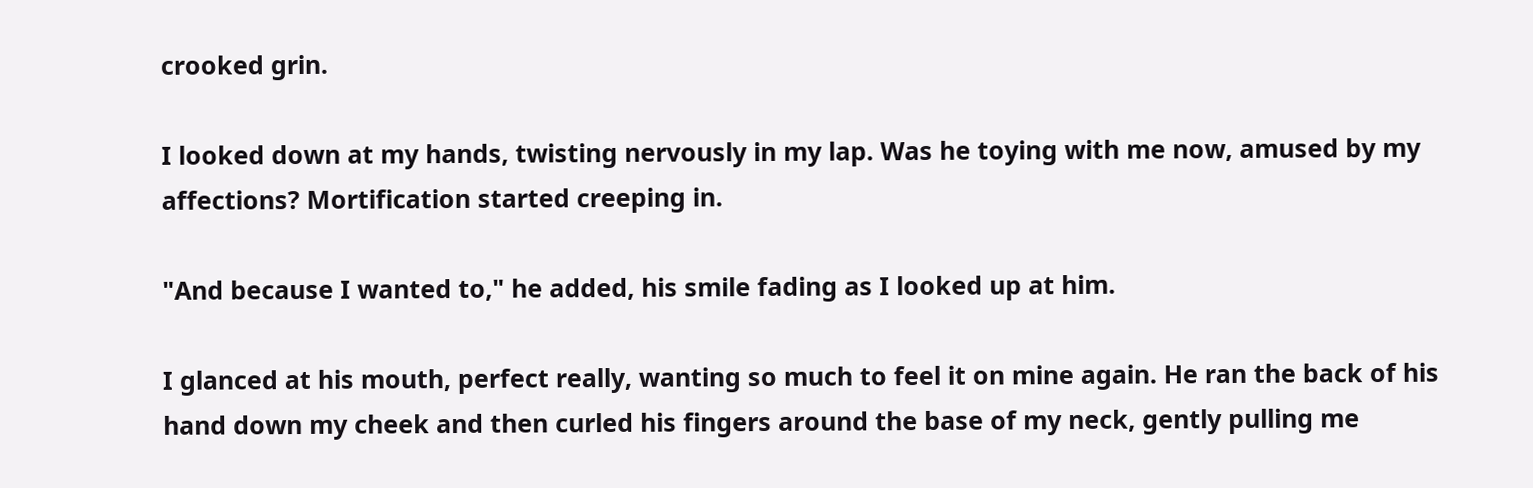crooked grin.

I looked down at my hands, twisting nervously in my lap. Was he toying with me now, amused by my affections? Mortification started creeping in.

"And because I wanted to," he added, his smile fading as I looked up at him.

I glanced at his mouth, perfect really, wanting so much to feel it on mine again. He ran the back of his hand down my cheek and then curled his fingers around the base of my neck, gently pulling me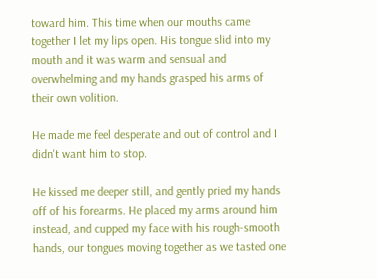toward him. This time when our mouths came together I let my lips open. His tongue slid into my mouth and it was warm and sensual and overwhelming and my hands grasped his arms of their own volition.

He made me feel desperate and out of control and I didn't want him to stop.

He kissed me deeper still, and gently pried my hands off of his forearms. He placed my arms around him instead, and cupped my face with his rough-smooth hands, our tongues moving together as we tasted one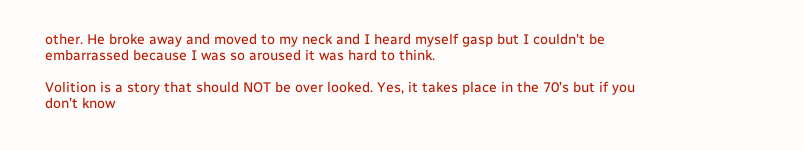other. He broke away and moved to my neck and I heard myself gasp but I couldn't be embarrassed because I was so aroused it was hard to think.

Volition is a story that should NOT be over looked. Yes, it takes place in the 70’s but if you don’t know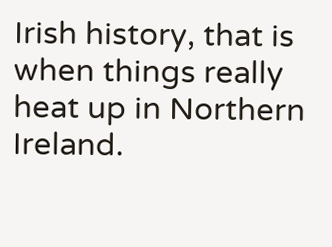Irish history, that is when things really heat up in Northern Ireland.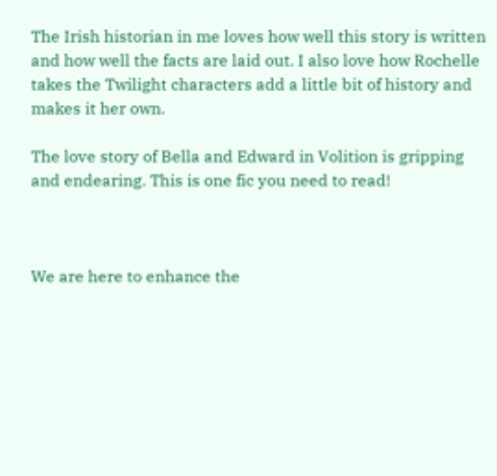The Irish historian in me loves how well this story is written and how well the facts are laid out. I also love how Rochelle takes the Twilight characters add a little bit of history and makes it her own.

The love story of Bella and Edward in Volition is gripping and endearing. This is one fic you need to read!



We are here to enhance the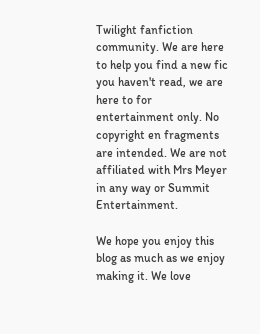Twilight fanfiction community. We are here to help you find a new fic you haven't read, we are here to for entertainment only. No copyright en fragments are intended. We are not affiliated with Mrs Meyer in any way or Summit Entertainment.

We hope you enjoy this blog as much as we enjoy making it. We love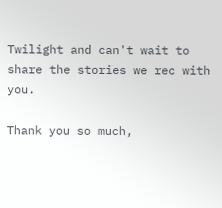Twilight and can't wait to share the stories we rec with you.

Thank you so much,